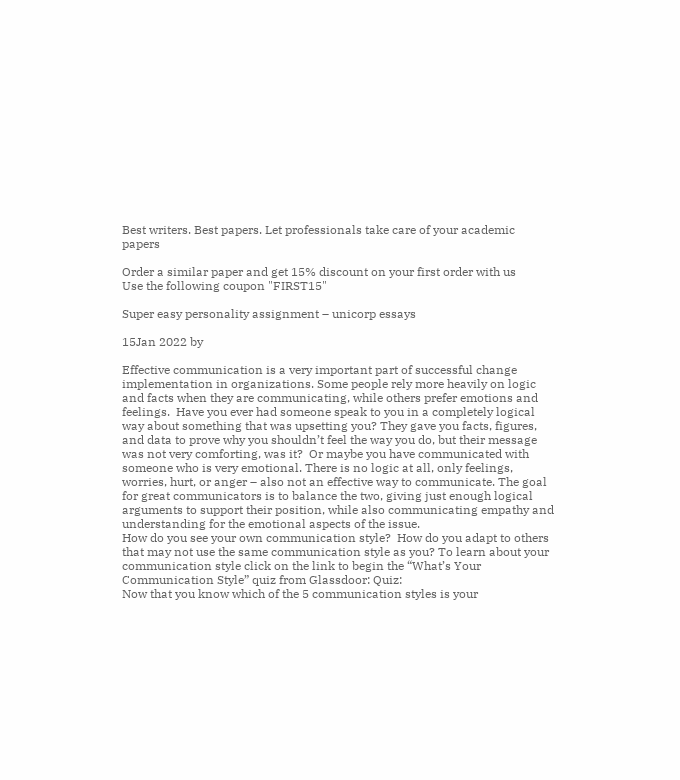Best writers. Best papers. Let professionals take care of your academic papers

Order a similar paper and get 15% discount on your first order with us
Use the following coupon "FIRST15"

Super easy personality assignment – unicorp essays

15Jan 2022 by

Effective communication is a very important part of successful change implementation in organizations. Some people rely more heavily on logic and facts when they are communicating, while others prefer emotions and feelings.  Have you ever had someone speak to you in a completely logical way about something that was upsetting you? They gave you facts, figures, and data to prove why you shouldn’t feel the way you do, but their message was not very comforting, was it?  Or maybe you have communicated with someone who is very emotional. There is no logic at all, only feelings, worries, hurt, or anger – also not an effective way to communicate. The goal for great communicators is to balance the two, giving just enough logical arguments to support their position, while also communicating empathy and understanding for the emotional aspects of the issue.
How do you see your own communication style?  How do you adapt to others that may not use the same communication style as you? To learn about your communication style click on the link to begin the “What’s Your Communication Style” quiz from Glassdoor: Quiz:
Now that you know which of the 5 communication styles is your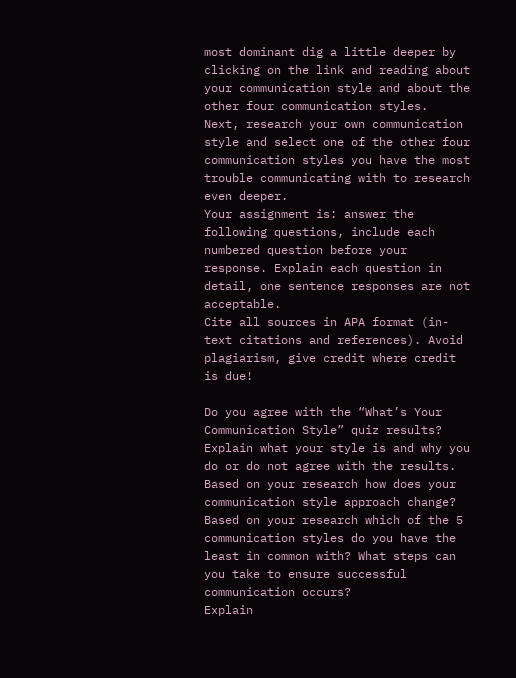most dominant dig a little deeper by clicking on the link and reading about your communication style and about the other four communication styles.
Next, research your own communication style and select one of the other four communication styles you have the most trouble communicating with to research even deeper.
Your assignment is: answer the following questions, include each numbered question before your response. Explain each question in detail, one sentence responses are not acceptable.
Cite all sources in APA format (in-text citations and references). Avoid plagiarism, give credit where credit is due!

Do you agree with the “What’s Your Communication Style” quiz results? Explain what your style is and why you do or do not agree with the results.
Based on your research how does your communication style approach change?
Based on your research which of the 5 communication styles do you have the least in common with? What steps can you take to ensure successful communication occurs?
Explain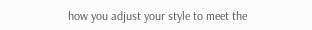how you adjust your style to meet the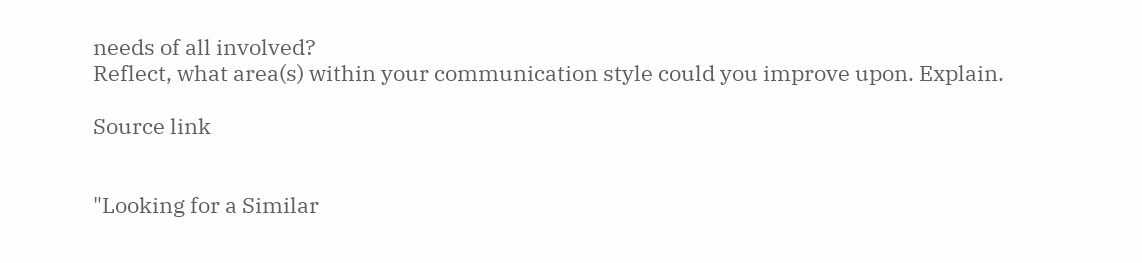needs of all involved?
Reflect, what area(s) within your communication style could you improve upon. Explain.

Source link


"Looking for a Similar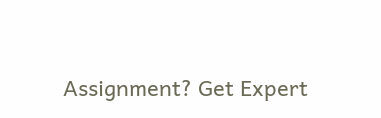Assignment? Get Expert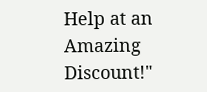Help at an Amazing Discount!"